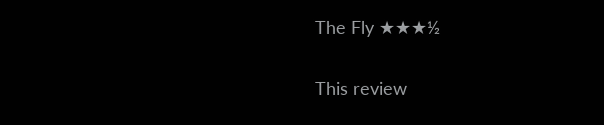The Fly ★★★½

This review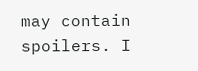may contain spoilers. I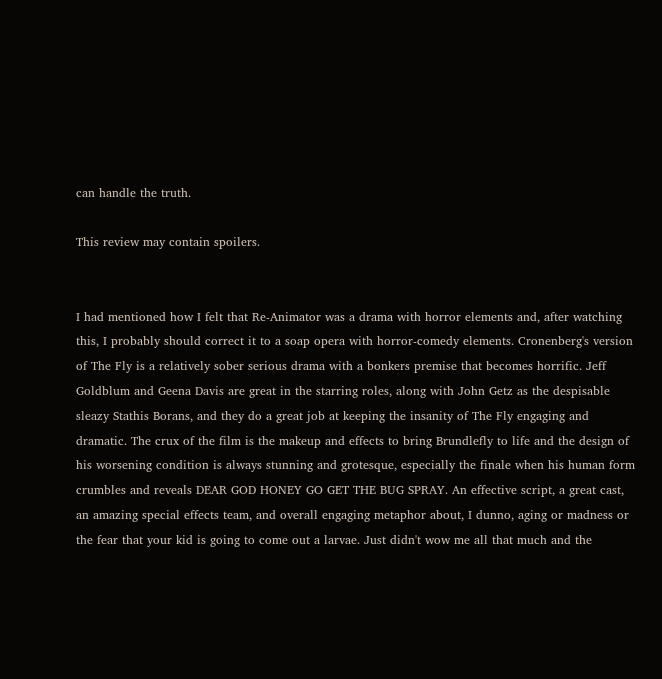can handle the truth.

This review may contain spoilers.


I had mentioned how I felt that Re-Animator was a drama with horror elements and, after watching this, I probably should correct it to a soap opera with horror-comedy elements. Cronenberg's version of The Fly is a relatively sober serious drama with a bonkers premise that becomes horrific. Jeff Goldblum and Geena Davis are great in the starring roles, along with John Getz as the despisable sleazy Stathis Borans, and they do a great job at keeping the insanity of The Fly engaging and dramatic. The crux of the film is the makeup and effects to bring Brundlefly to life and the design of his worsening condition is always stunning and grotesque, especially the finale when his human form crumbles and reveals DEAR GOD HONEY GO GET THE BUG SPRAY. An effective script, a great cast, an amazing special effects team, and overall engaging metaphor about, I dunno, aging or madness or the fear that your kid is going to come out a larvae. Just didn't wow me all that much and the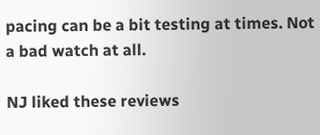pacing can be a bit testing at times. Not a bad watch at all.

NJ liked these reviews